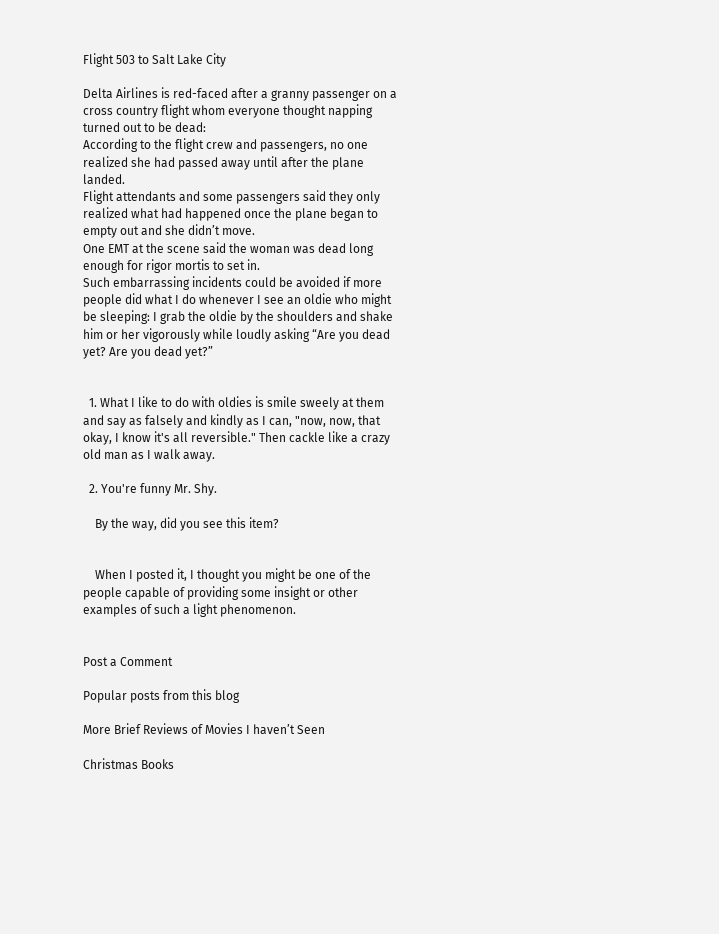Flight 503 to Salt Lake City

Delta Airlines is red-faced after a granny passenger on a cross country flight whom everyone thought napping turned out to be dead:
According to the flight crew and passengers, no one realized she had passed away until after the plane landed.
Flight attendants and some passengers said they only realized what had happened once the plane began to empty out and she didn’t move.
One EMT at the scene said the woman was dead long enough for rigor mortis to set in.
Such embarrassing incidents could be avoided if more people did what I do whenever I see an oldie who might be sleeping: I grab the oldie by the shoulders and shake him or her vigorously while loudly asking “Are you dead yet? Are you dead yet?”


  1. What I like to do with oldies is smile sweely at them and say as falsely and kindly as I can, "now, now, that okay, I know it's all reversible." Then cackle like a crazy old man as I walk away.

  2. You're funny Mr. Shy.

    By the way, did you see this item?


    When I posted it, I thought you might be one of the people capable of providing some insight or other examples of such a light phenomenon.


Post a Comment

Popular posts from this blog

More Brief Reviews of Movies I haven’t Seen

Christmas Books